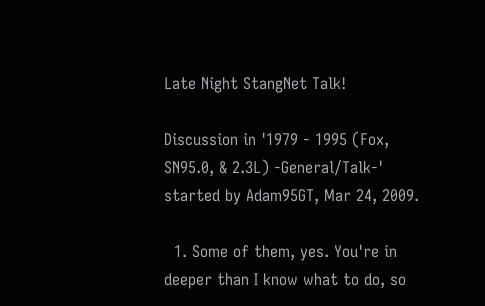Late Night StangNet Talk!

Discussion in '1979 - 1995 (Fox, SN95.0, & 2.3L) -General/Talk-' started by Adam95GT, Mar 24, 2009.

  1. Some of them, yes. You're in deeper than I know what to do, so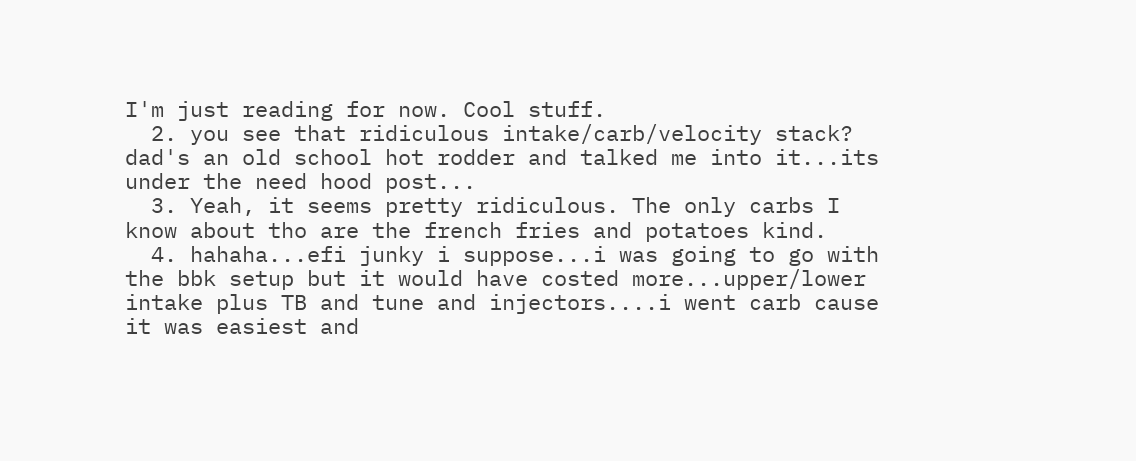I'm just reading for now. Cool stuff.
  2. you see that ridiculous intake/carb/velocity stack? dad's an old school hot rodder and talked me into it...its under the need hood post...
  3. Yeah, it seems pretty ridiculous. The only carbs I know about tho are the french fries and potatoes kind.
  4. hahaha...efi junky i suppose...i was going to go with the bbk setup but it would have costed more...upper/lower intake plus TB and tune and injectors....i went carb cause it was easiest and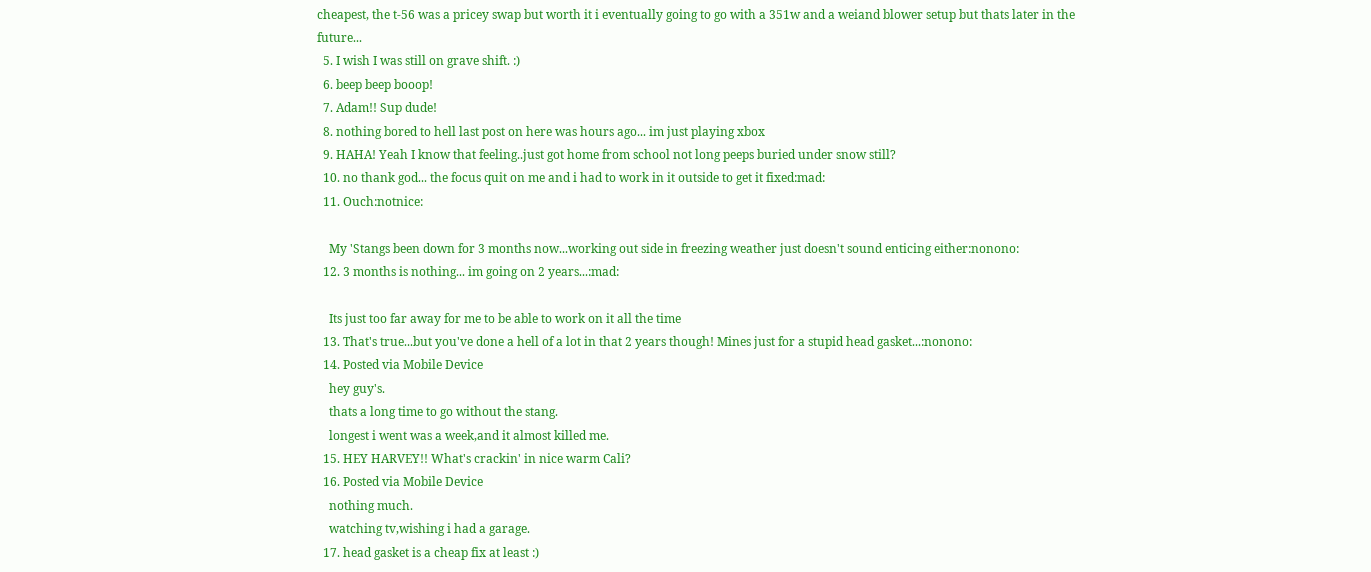cheapest, the t-56 was a pricey swap but worth it i eventually going to go with a 351w and a weiand blower setup but thats later in the future...
  5. I wish I was still on grave shift. :)
  6. beep beep booop!
  7. Adam!! Sup dude!
  8. nothing bored to hell last post on here was hours ago... im just playing xbox
  9. HAHA! Yeah I know that feeling..just got home from school not long peeps buried under snow still?
  10. no thank god... the focus quit on me and i had to work in it outside to get it fixed:mad:
  11. Ouch:notnice:

    My 'Stangs been down for 3 months now...working out side in freezing weather just doesn't sound enticing either:nonono:
  12. 3 months is nothing... im going on 2 years...:mad:

    Its just too far away for me to be able to work on it all the time
  13. That's true...but you've done a hell of a lot in that 2 years though! Mines just for a stupid head gasket...:nonono:
  14. Posted via Mobile Device
    hey guy's.
    thats a long time to go without the stang.
    longest i went was a week,and it almost killed me.
  15. HEY HARVEY!! What's crackin' in nice warm Cali?
  16. Posted via Mobile Device
    nothing much.
    watching tv,wishing i had a garage.
  17. head gasket is a cheap fix at least :)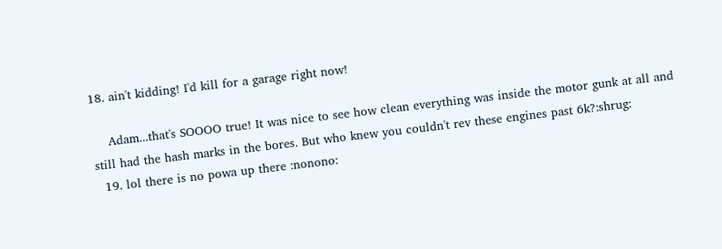18. ain't kidding! I'd kill for a garage right now!

    Adam...that's SOOOO true! It was nice to see how clean everything was inside the motor gunk at all and still had the hash marks in the bores. But who knew you couldn't rev these engines past 6k?:shrug:
  19. lol there is no powa up there :nonono: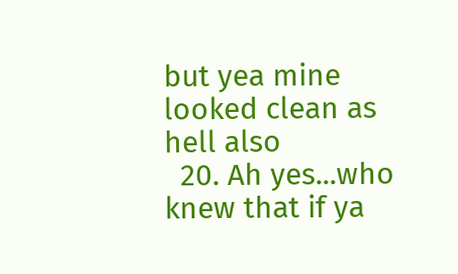but yea mine looked clean as hell also
  20. Ah yes...who knew that if ya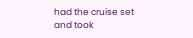had the cruise set and took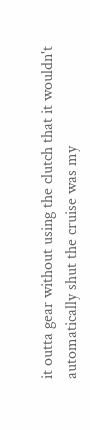it outta gear without using the clutch that it wouldn't automatically shut the cruise was my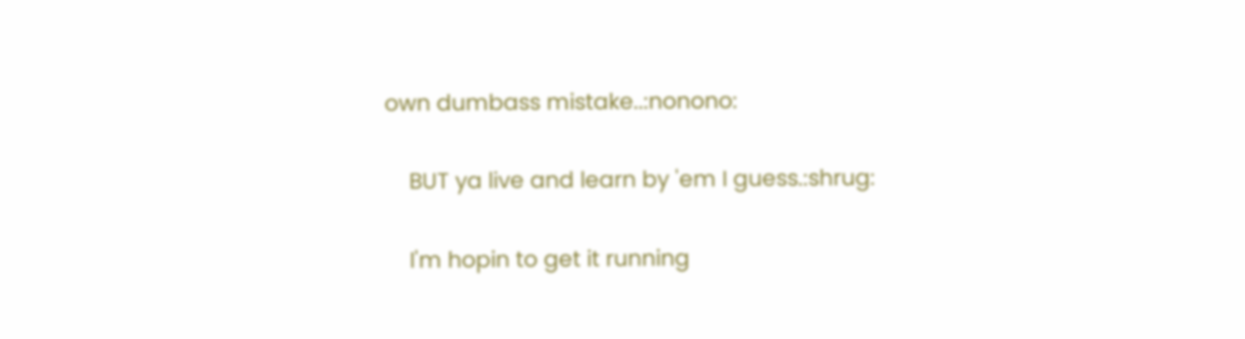own dumbass mistake..:nonono:

    BUT ya live and learn by 'em I guess.:shrug:

    I'm hopin to get it running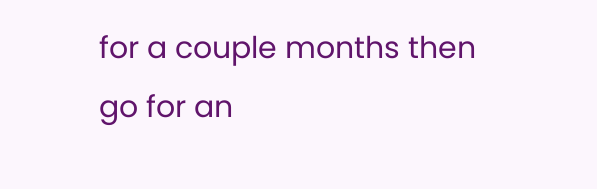for a couple months then go for an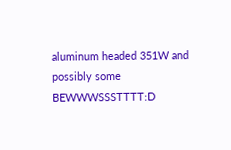aluminum headed 351W and possibly some BEWWWSSSTTTT:D